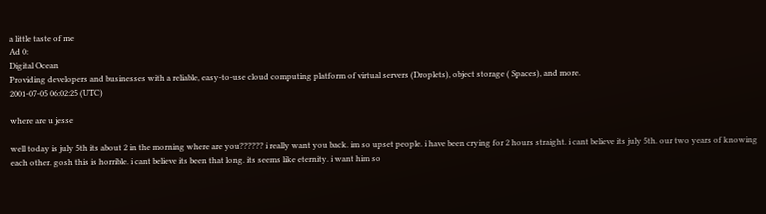a little taste of me
Ad 0:
Digital Ocean
Providing developers and businesses with a reliable, easy-to-use cloud computing platform of virtual servers (Droplets), object storage ( Spaces), and more.
2001-07-05 06:02:25 (UTC)

where are u jesse

well today is july 5th its about 2 in the morning where are you?????? i really want you back. im so upset people. i have been crying for 2 hours straight. i cant believe its july 5th. our two years of knowing each other. gosh this is horrible. i cant believe its been that long. its seems like eternity. i want him so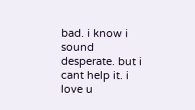bad. i know i sound desperate. but i cant help it. i love u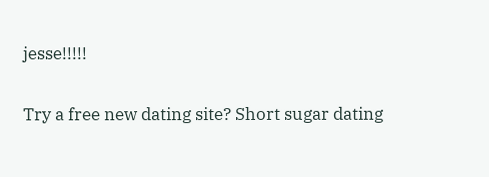jesse!!!!!

Try a free new dating site? Short sugar dating